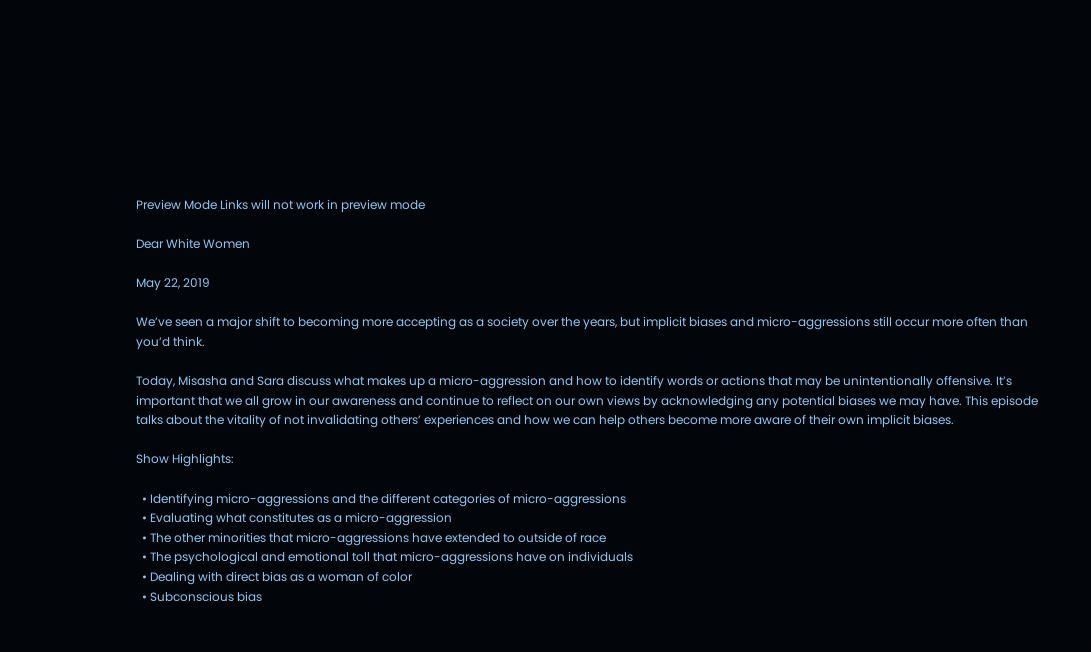Preview Mode Links will not work in preview mode

Dear White Women

May 22, 2019

We’ve seen a major shift to becoming more accepting as a society over the years, but implicit biases and micro-aggressions still occur more often than you’d think.

Today, Misasha and Sara discuss what makes up a micro-aggression and how to identify words or actions that may be unintentionally offensive. It’s important that we all grow in our awareness and continue to reflect on our own views by acknowledging any potential biases we may have. This episode talks about the vitality of not invalidating others’ experiences and how we can help others become more aware of their own implicit biases.

Show Highlights:

  • Identifying micro-aggressions and the different categories of micro-aggressions
  • Evaluating what constitutes as a micro-aggression
  • The other minorities that micro-aggressions have extended to outside of race
  • The psychological and emotional toll that micro-aggressions have on individuals
  • Dealing with direct bias as a woman of color
  • Subconscious bias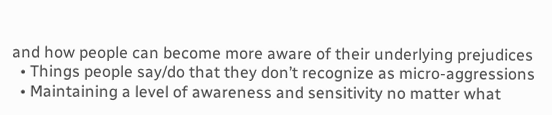and how people can become more aware of their underlying prejudices
  • Things people say/do that they don’t recognize as micro-aggressions
  • Maintaining a level of awareness and sensitivity no matter what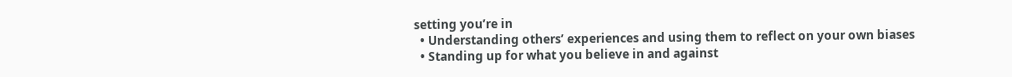setting you’re in
  • Understanding others’ experiences and using them to reflect on your own biases
  • Standing up for what you believe in and against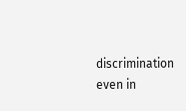discrimination even in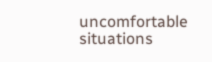uncomfortable situations